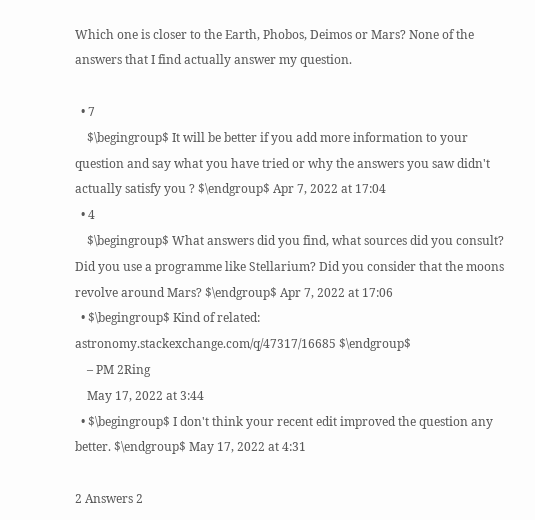Which one is closer to the Earth, Phobos, Deimos or Mars? None of the answers that I find actually answer my question.

  • 7
    $\begingroup$ It will be better if you add more information to your question and say what you have tried or why the answers you saw didn't actually satisfy you ? $\endgroup$ Apr 7, 2022 at 17:04
  • 4
    $\begingroup$ What answers did you find, what sources did you consult? Did you use a programme like Stellarium? Did you consider that the moons revolve around Mars? $\endgroup$ Apr 7, 2022 at 17:06
  • $\begingroup$ Kind of related: astronomy.stackexchange.com/q/47317/16685 $\endgroup$
    – PM 2Ring
    May 17, 2022 at 3:44
  • $\begingroup$ I don't think your recent edit improved the question any better. $\endgroup$ May 17, 2022 at 4:31

2 Answers 2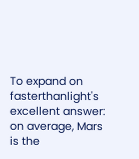To expand on fasterthanlight's excellent answer: on average, Mars is the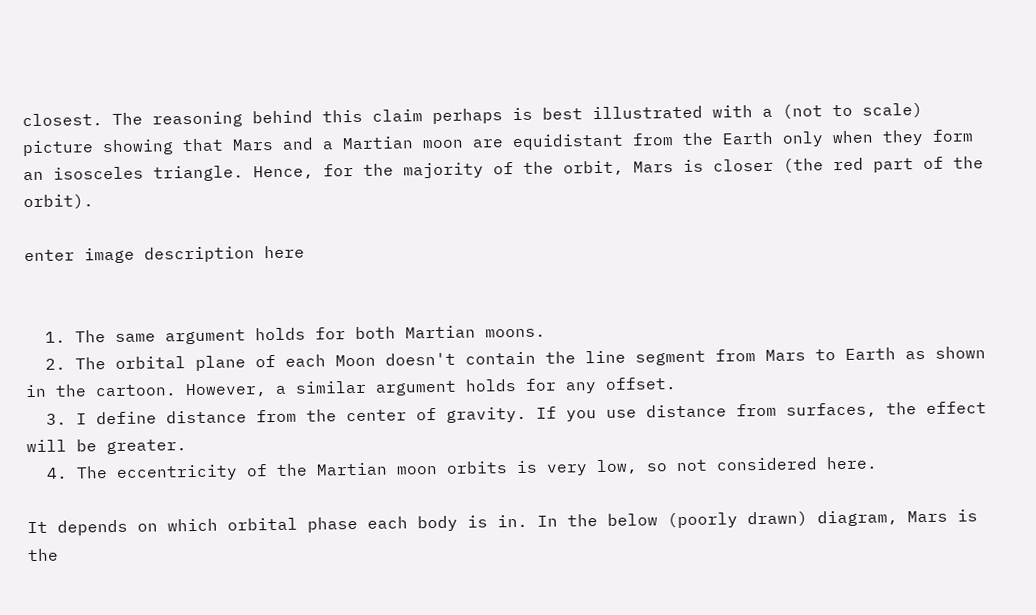closest. The reasoning behind this claim perhaps is best illustrated with a (not to scale) picture showing that Mars and a Martian moon are equidistant from the Earth only when they form an isosceles triangle. Hence, for the majority of the orbit, Mars is closer (the red part of the orbit).

enter image description here


  1. The same argument holds for both Martian moons.
  2. The orbital plane of each Moon doesn't contain the line segment from Mars to Earth as shown in the cartoon. However, a similar argument holds for any offset.
  3. I define distance from the center of gravity. If you use distance from surfaces, the effect will be greater.
  4. The eccentricity of the Martian moon orbits is very low, so not considered here.

It depends on which orbital phase each body is in. In the below (poorly drawn) diagram, Mars is the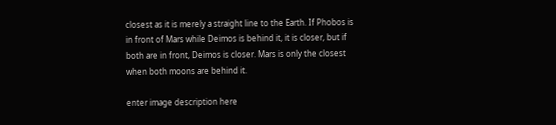closest as it is merely a straight line to the Earth. If Phobos is in front of Mars while Deimos is behind it, it is closer, but if both are in front, Deimos is closer. Mars is only the closest when both moons are behind it.

enter image description here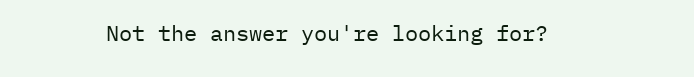Not the answer you're looking for?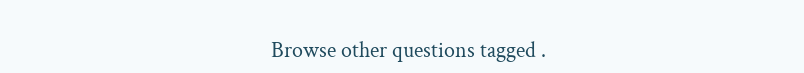Browse other questions tagged .